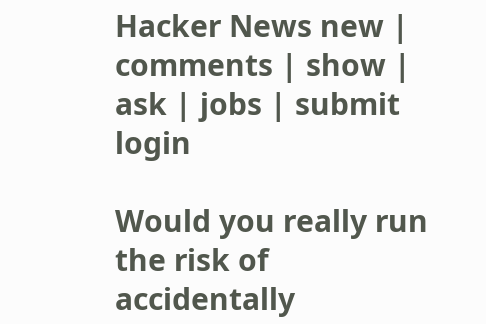Hacker News new | comments | show | ask | jobs | submit login

Would you really run the risk of accidentally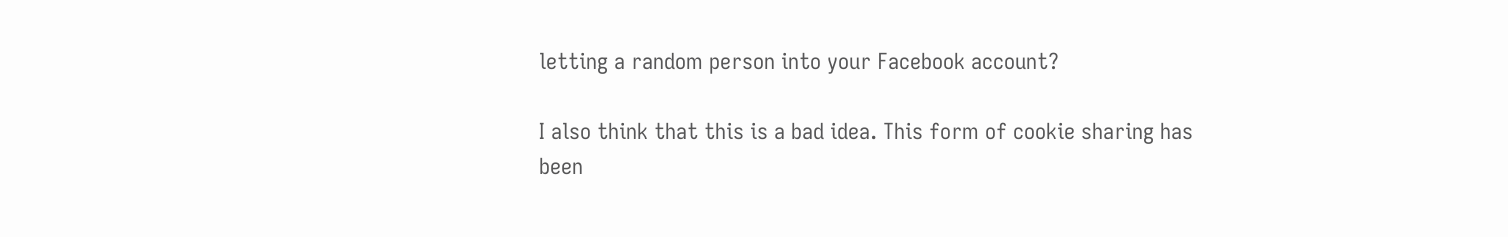letting a random person into your Facebook account?

I also think that this is a bad idea. This form of cookie sharing has been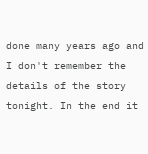done many years ago and I don't remember the details of the story tonight. In the end it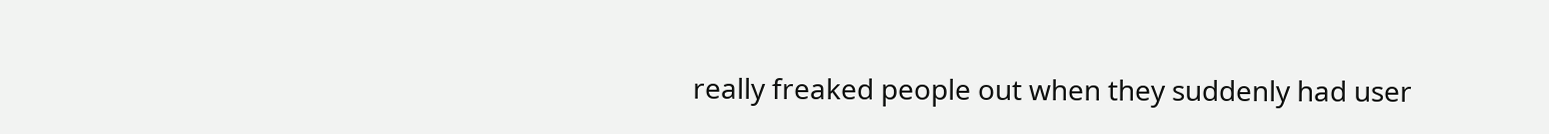really freaked people out when they suddenly had user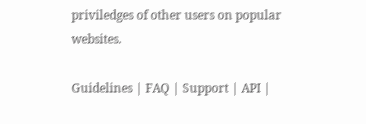priviledges of other users on popular websites.

Guidelines | FAQ | Support | API |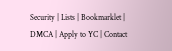Security | Lists | Bookmarklet | DMCA | Apply to YC | Contact